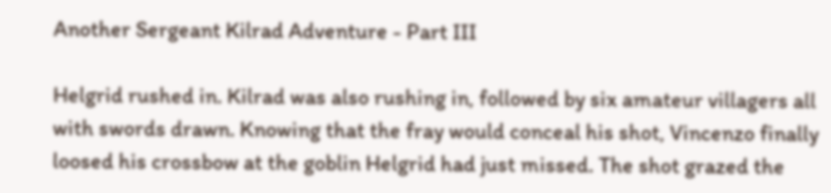Another Sergeant Kilrad Adventure - Part III

Helgrid rushed in. Kilrad was also rushing in, followed by six amateur villagers all with swords drawn. Knowing that the fray would conceal his shot, Vincenzo finally loosed his crossbow at the goblin Helgrid had just missed. The shot grazed the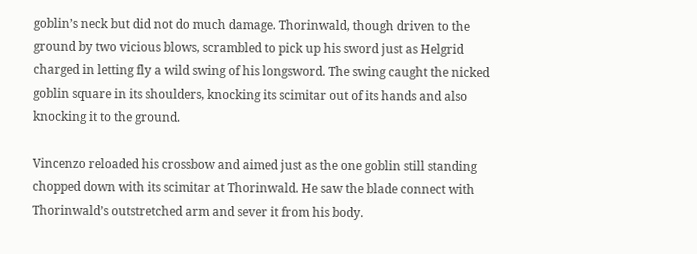goblin’s neck but did not do much damage. Thorinwald, though driven to the ground by two vicious blows, scrambled to pick up his sword just as Helgrid charged in letting fly a wild swing of his longsword. The swing caught the nicked goblin square in its shoulders, knocking its scimitar out of its hands and also knocking it to the ground.

Vincenzo reloaded his crossbow and aimed just as the one goblin still standing chopped down with its scimitar at Thorinwald. He saw the blade connect with Thorinwald’s outstretched arm and sever it from his body.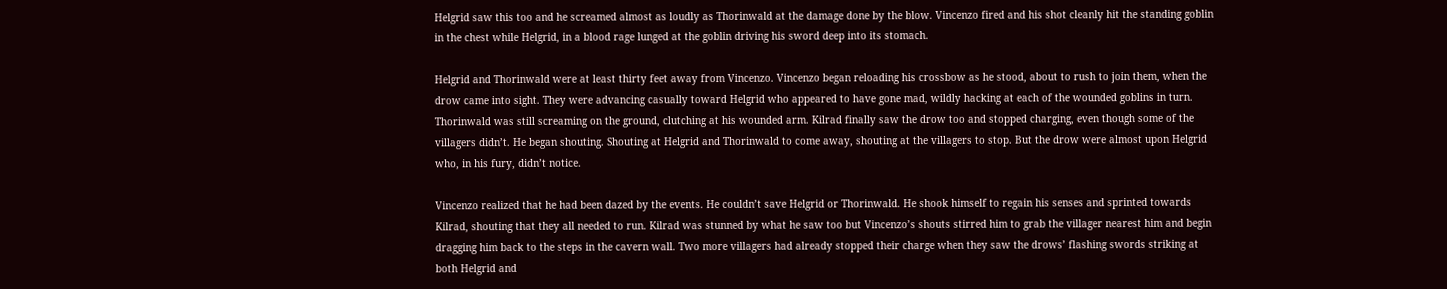Helgrid saw this too and he screamed almost as loudly as Thorinwald at the damage done by the blow. Vincenzo fired and his shot cleanly hit the standing goblin in the chest while Helgrid, in a blood rage lunged at the goblin driving his sword deep into its stomach.

Helgrid and Thorinwald were at least thirty feet away from Vincenzo. Vincenzo began reloading his crossbow as he stood, about to rush to join them, when the drow came into sight. They were advancing casually toward Helgrid who appeared to have gone mad, wildly hacking at each of the wounded goblins in turn. Thorinwald was still screaming on the ground, clutching at his wounded arm. Kilrad finally saw the drow too and stopped charging, even though some of the villagers didn’t. He began shouting. Shouting at Helgrid and Thorinwald to come away, shouting at the villagers to stop. But the drow were almost upon Helgrid who, in his fury, didn’t notice.

Vincenzo realized that he had been dazed by the events. He couldn’t save Helgrid or Thorinwald. He shook himself to regain his senses and sprinted towards Kilrad, shouting that they all needed to run. Kilrad was stunned by what he saw too but Vincenzo’s shouts stirred him to grab the villager nearest him and begin dragging him back to the steps in the cavern wall. Two more villagers had already stopped their charge when they saw the drows’ flashing swords striking at both Helgrid and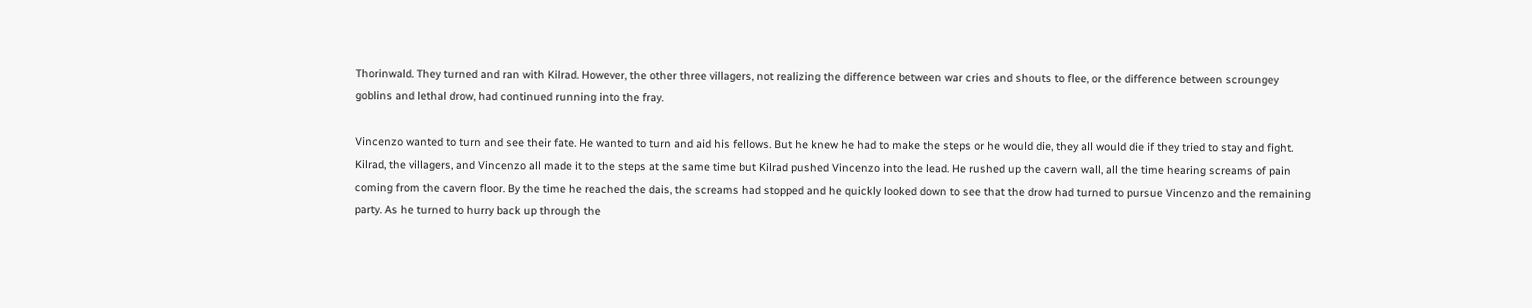Thorinwald. They turned and ran with Kilrad. However, the other three villagers, not realizing the difference between war cries and shouts to flee, or the difference between scroungey goblins and lethal drow, had continued running into the fray.

Vincenzo wanted to turn and see their fate. He wanted to turn and aid his fellows. But he knew he had to make the steps or he would die, they all would die if they tried to stay and fight. Kilrad, the villagers, and Vincenzo all made it to the steps at the same time but Kilrad pushed Vincenzo into the lead. He rushed up the cavern wall, all the time hearing screams of pain coming from the cavern floor. By the time he reached the dais, the screams had stopped and he quickly looked down to see that the drow had turned to pursue Vincenzo and the remaining party. As he turned to hurry back up through the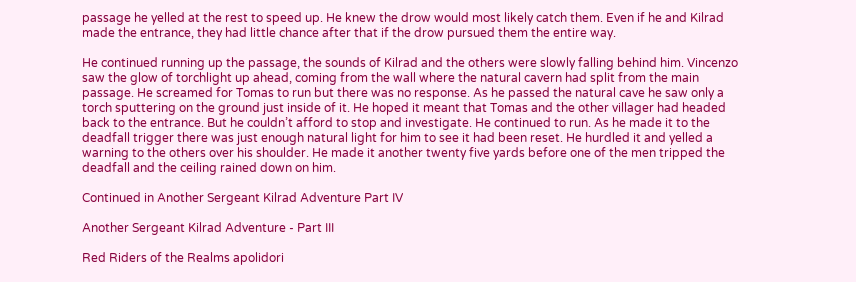passage he yelled at the rest to speed up. He knew the drow would most likely catch them. Even if he and Kilrad made the entrance, they had little chance after that if the drow pursued them the entire way.

He continued running up the passage, the sounds of Kilrad and the others were slowly falling behind him. Vincenzo saw the glow of torchlight up ahead, coming from the wall where the natural cavern had split from the main passage. He screamed for Tomas to run but there was no response. As he passed the natural cave he saw only a torch sputtering on the ground just inside of it. He hoped it meant that Tomas and the other villager had headed back to the entrance. But he couldn’t afford to stop and investigate. He continued to run. As he made it to the deadfall trigger there was just enough natural light for him to see it had been reset. He hurdled it and yelled a warning to the others over his shoulder. He made it another twenty five yards before one of the men tripped the deadfall and the ceiling rained down on him.

Continued in Another Sergeant Kilrad Adventure Part IV

Another Sergeant Kilrad Adventure - Part III

Red Riders of the Realms apolidori